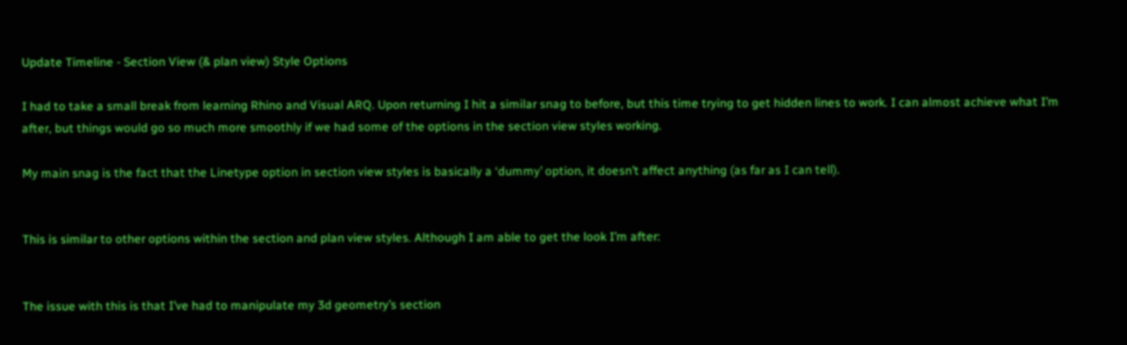Update Timeline - Section View (& plan view) Style Options

I had to take a small break from learning Rhino and Visual ARQ. Upon returning I hit a similar snag to before, but this time trying to get hidden lines to work. I can almost achieve what I’m after, but things would go so much more smoothly if we had some of the options in the section view styles working.

My main snag is the fact that the Linetype option in section view styles is basically a ‘dummy’ option, it doesn’t affect anything (as far as I can tell).


This is similar to other options within the section and plan view styles. Although I am able to get the look I’m after:


The issue with this is that I’ve had to manipulate my 3d geometry’s section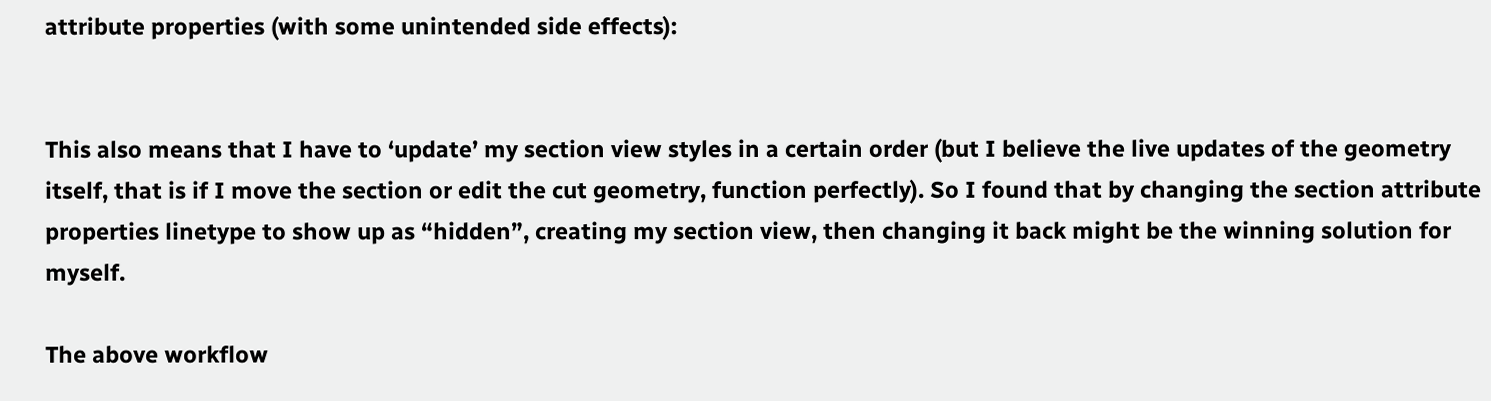attribute properties (with some unintended side effects):


This also means that I have to ‘update’ my section view styles in a certain order (but I believe the live updates of the geometry itself, that is if I move the section or edit the cut geometry, function perfectly). So I found that by changing the section attribute properties linetype to show up as “hidden”, creating my section view, then changing it back might be the winning solution for myself.

The above workflow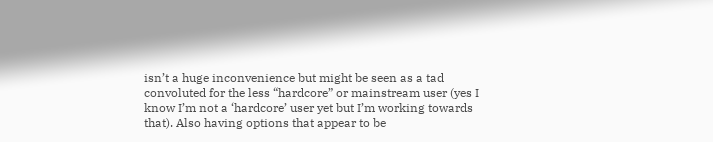isn’t a huge inconvenience but might be seen as a tad convoluted for the less “hardcore” or mainstream user (yes I know I’m not a ‘hardcore’ user yet but I’m working towards that). Also having options that appear to be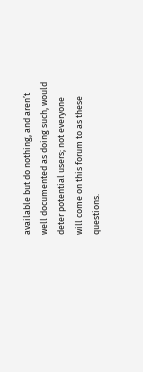available but do nothing, and aren’t well documented as doing such, would deter potential users; not everyone will come on this forum to as these questions.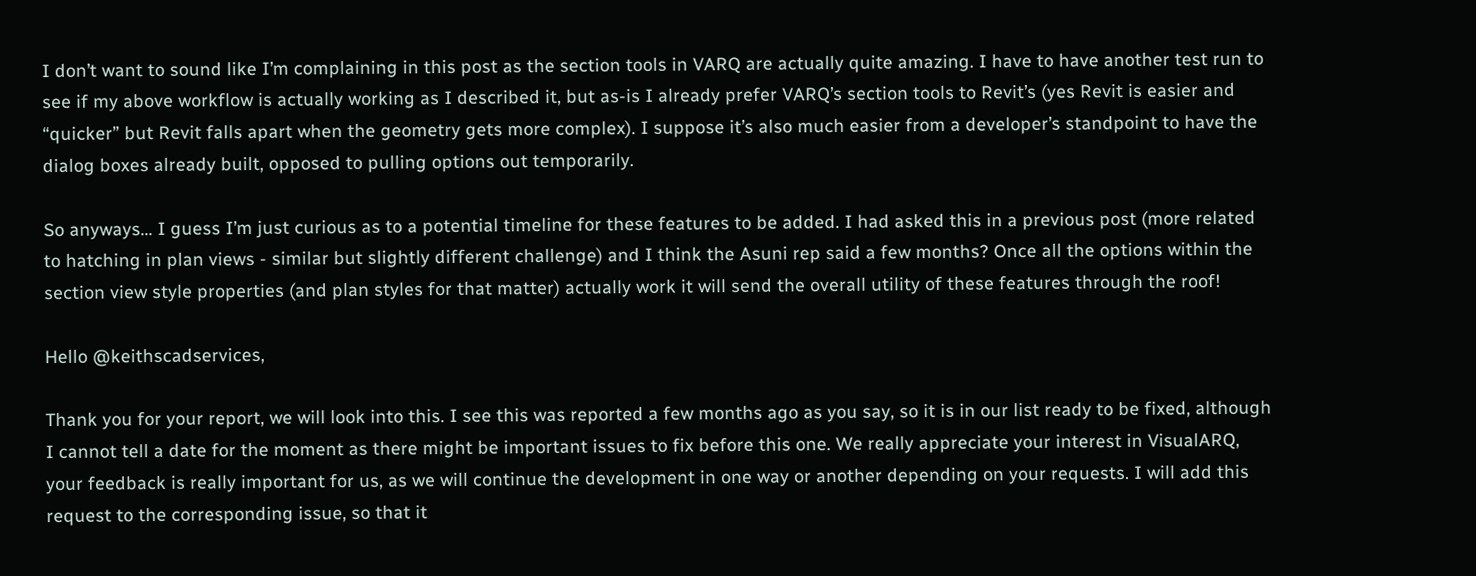I don’t want to sound like I’m complaining in this post as the section tools in VARQ are actually quite amazing. I have to have another test run to see if my above workflow is actually working as I described it, but as-is I already prefer VARQ’s section tools to Revit’s (yes Revit is easier and “quicker” but Revit falls apart when the geometry gets more complex). I suppose it’s also much easier from a developer’s standpoint to have the dialog boxes already built, opposed to pulling options out temporarily.

So anyways… I guess I’m just curious as to a potential timeline for these features to be added. I had asked this in a previous post (more related to hatching in plan views - similar but slightly different challenge) and I think the Asuni rep said a few months? Once all the options within the section view style properties (and plan styles for that matter) actually work it will send the overall utility of these features through the roof!

Hello @keithscadservices,

Thank you for your report, we will look into this. I see this was reported a few months ago as you say, so it is in our list ready to be fixed, although I cannot tell a date for the moment as there might be important issues to fix before this one. We really appreciate your interest in VisualARQ, your feedback is really important for us, as we will continue the development in one way or another depending on your requests. I will add this request to the corresponding issue, so that it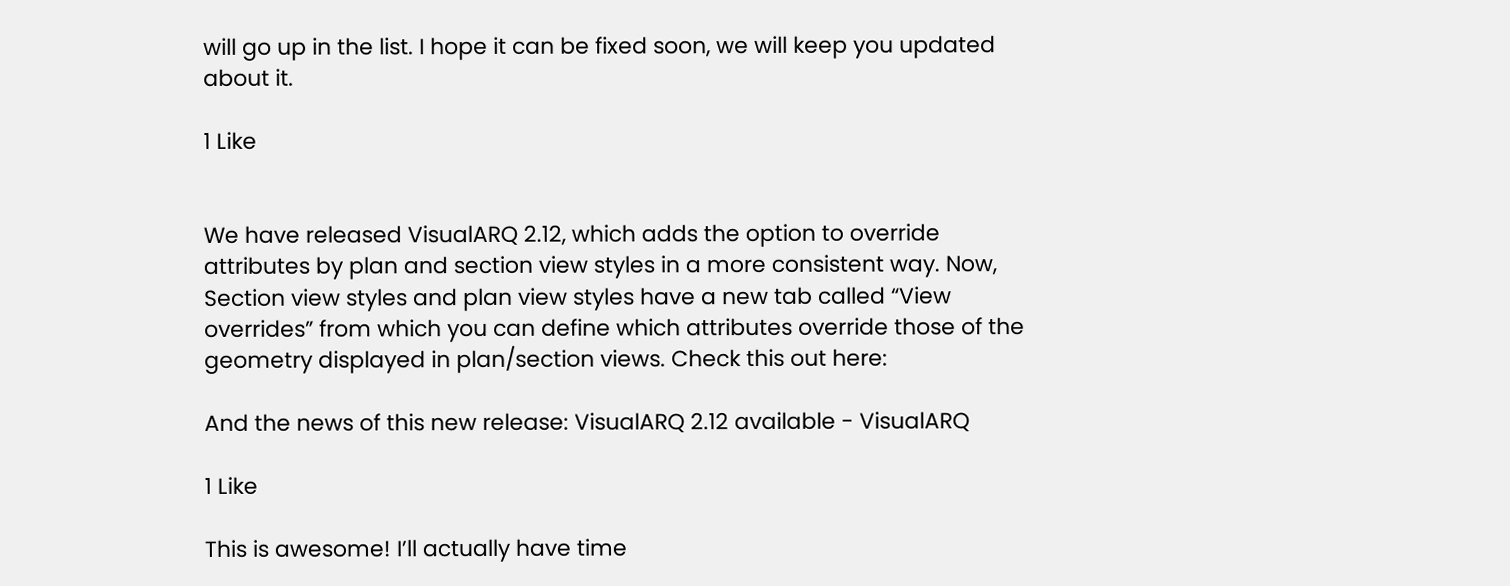will go up in the list. I hope it can be fixed soon, we will keep you updated about it.

1 Like


We have released VisualARQ 2.12, which adds the option to override attributes by plan and section view styles in a more consistent way. Now, Section view styles and plan view styles have a new tab called “View overrides” from which you can define which attributes override those of the geometry displayed in plan/section views. Check this out here:

And the news of this new release: VisualARQ 2.12 available - VisualARQ

1 Like

This is awesome! I’ll actually have time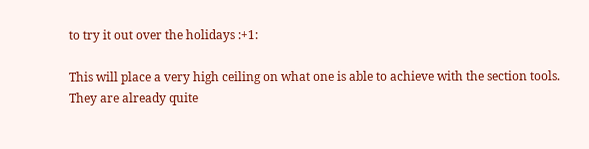to try it out over the holidays :+1:

This will place a very high ceiling on what one is able to achieve with the section tools. They are already quite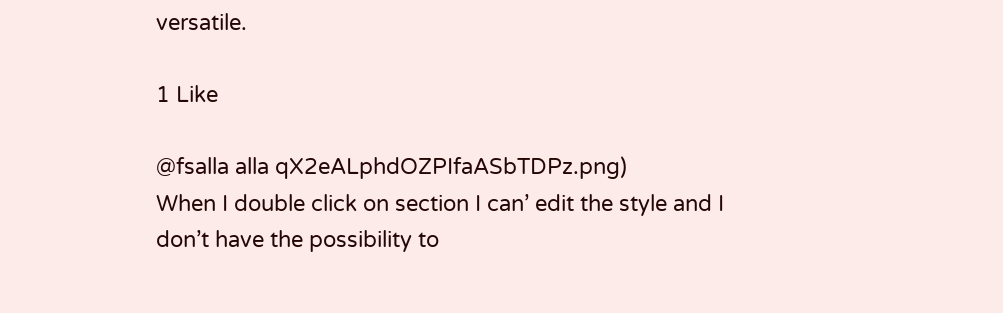versatile.

1 Like

@fsalla alla qX2eALphdOZPIfaASbTDPz.png)
When I double click on section I can’ edit the style and I don’t have the possibility to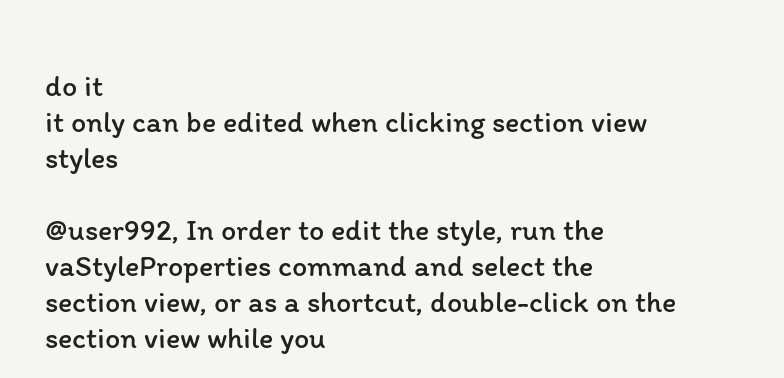do it
it only can be edited when clicking section view styles

@user992, In order to edit the style, run the vaStyleProperties command and select the section view, or as a shortcut, double-click on the section view while you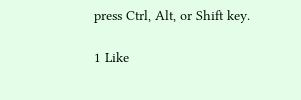press Ctrl, Alt, or Shift key.

1 Like